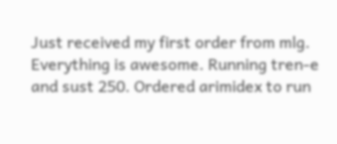Just received my first order from mlg. Everything is awesome. Running tren-e and sust 250. Ordered arimidex to run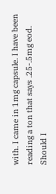with. I came in 1mg capsule. I have been reading a ton that says .25-.5mg eod. Should I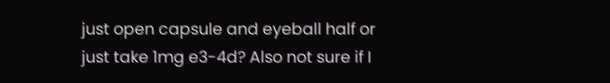just open capsule and eyeball half or just take 1mg e3-4d? Also not sure if I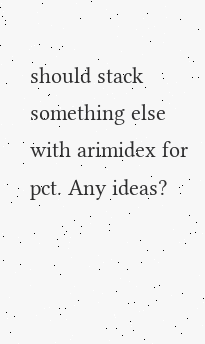should stack something else with arimidex for pct. Any ideas?